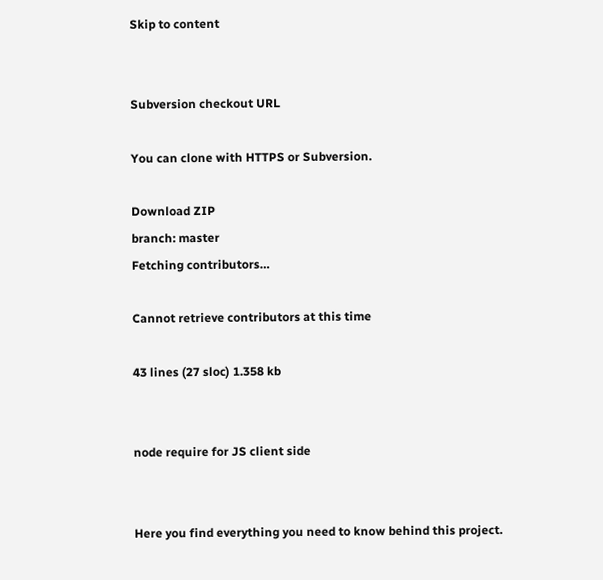Skip to content


Subversion checkout URL

You can clone with HTTPS or Subversion.

Download ZIP
branch: master
Fetching contributors…

Cannot retrieve contributors at this time

43 lines (27 sloc) 1.358 kb


node require for JS client side


Here you find everything you need to know behind this project.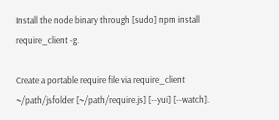Install the node binary through [sudo] npm install require_client -g.

Create a portable require file via require_client ~/path/jsfolder [~/path/require.js] [--yui] [--watch].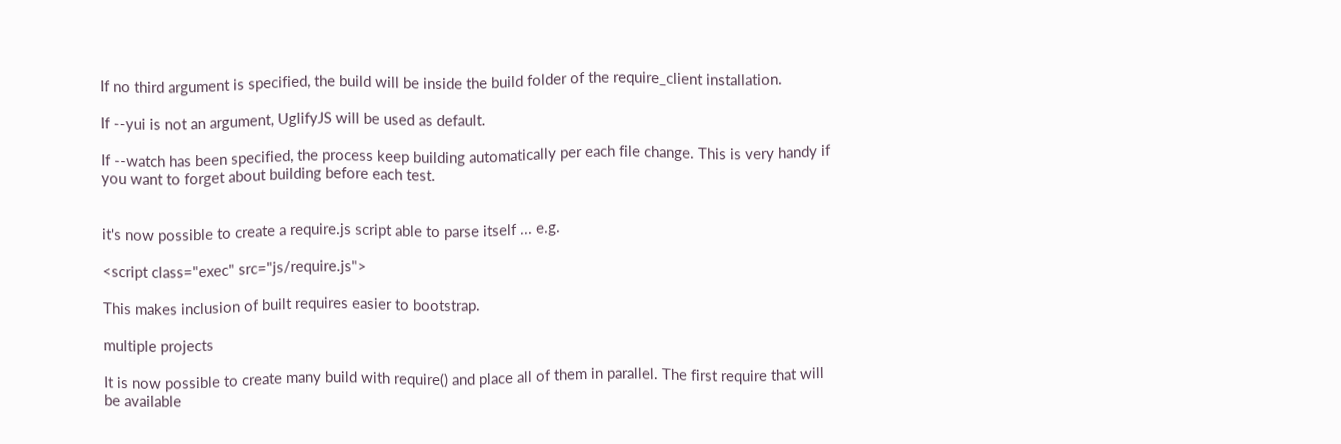If no third argument is specified, the build will be inside the build folder of the require_client installation.

If --yui is not an argument, UglifyJS will be used as default.

If --watch has been specified, the process keep building automatically per each file change. This is very handy if you want to forget about building before each test.


it's now possible to create a require.js script able to parse itself ... e.g.

<script class="exec" src="js/require.js">

This makes inclusion of built requires easier to bootstrap.

multiple projects

It is now possible to create many build with require() and place all of them in parallel. The first require that will be available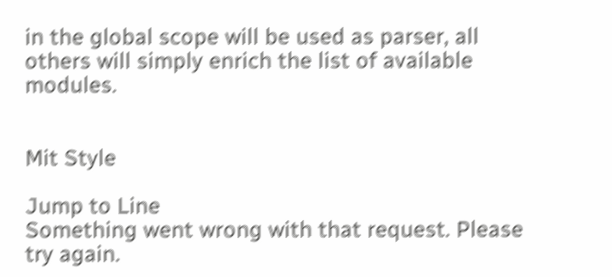in the global scope will be used as parser, all others will simply enrich the list of available modules.


Mit Style

Jump to Line
Something went wrong with that request. Please try again.